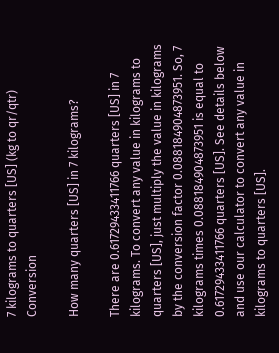7 kilograms to quarters [US] (kg to qr/qtr) Conversion

How many quarters [US] in 7 kilograms?

There are 0.61729433411766 quarters [US] in 7 kilograms. To convert any value in kilograms to quarters [US], just multiply the value in kilograms by the conversion factor 0.088184904873951. So, 7 kilograms times 0.088184904873951 is equal to 0.61729433411766 quarters [US]. See details below and use our calculator to convert any value in kilograms to quarters [US].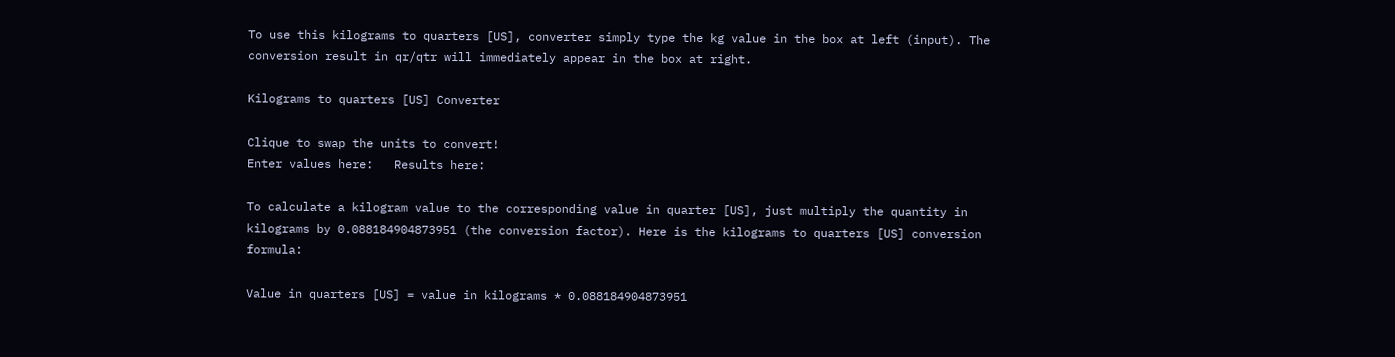To use this kilograms to quarters [US], converter simply type the kg value in the box at left (input). The conversion result in qr/qtr will immediately appear in the box at right.

Kilograms to quarters [US] Converter

Clique to swap the units to convert!
Enter values here:   Results here:

To calculate a kilogram value to the corresponding value in quarter [US], just multiply the quantity in kilograms by 0.088184904873951 (the conversion factor). Here is the kilograms to quarters [US] conversion formula:

Value in quarters [US] = value in kilograms * 0.088184904873951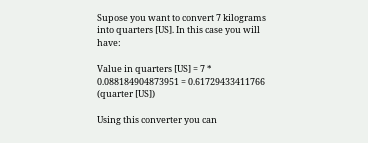Supose you want to convert 7 kilograms into quarters [US]. In this case you will have:

Value in quarters [US] = 7 * 0.088184904873951 = 0.61729433411766 (quarter [US])

Using this converter you can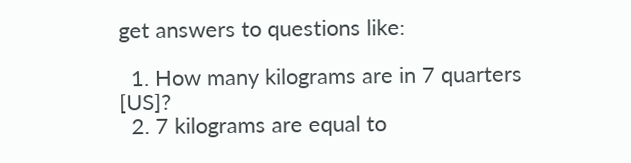get answers to questions like:

  1. How many kilograms are in 7 quarters [US]?
  2. 7 kilograms are equal to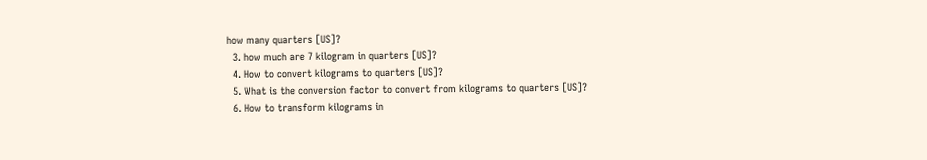how many quarters [US]?
  3. how much are 7 kilogram in quarters [US]?
  4. How to convert kilograms to quarters [US]?
  5. What is the conversion factor to convert from kilograms to quarters [US]?
  6. How to transform kilograms in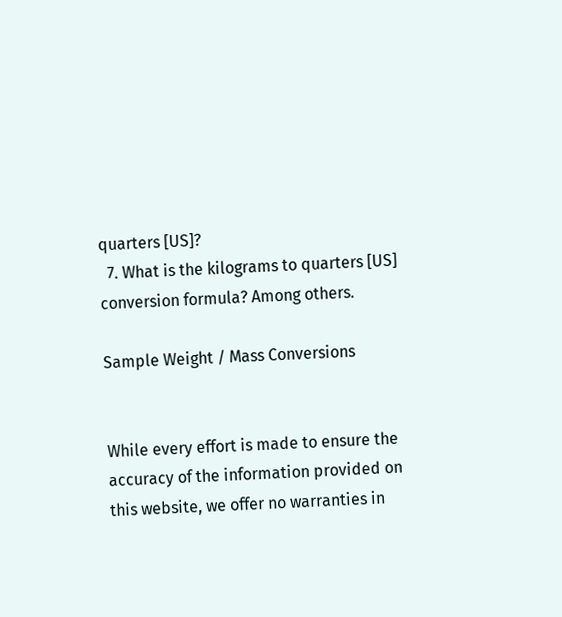quarters [US]?
  7. What is the kilograms to quarters [US] conversion formula? Among others.

Sample Weight / Mass Conversions


While every effort is made to ensure the accuracy of the information provided on this website, we offer no warranties in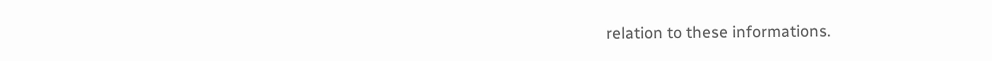relation to these informations.